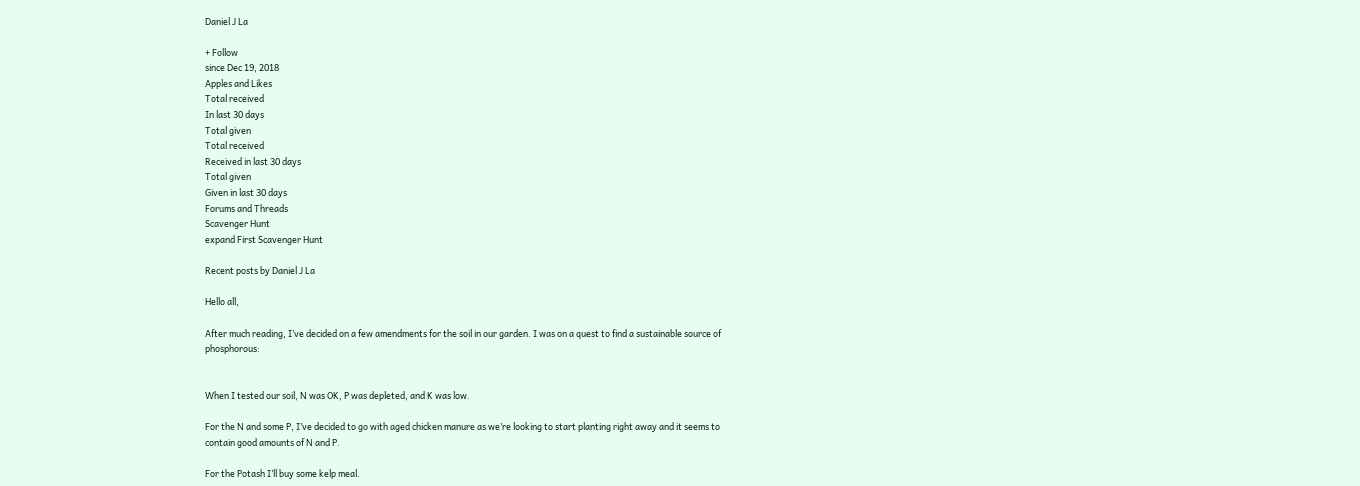Daniel J La

+ Follow
since Dec 19, 2018
Apples and Likes
Total received
In last 30 days
Total given
Total received
Received in last 30 days
Total given
Given in last 30 days
Forums and Threads
Scavenger Hunt
expand First Scavenger Hunt

Recent posts by Daniel J La

Hello all,

After much reading, I’ve decided on a few amendments for the soil in our garden. I was on a quest to find a sustainable source of phosphorous:


When I tested our soil, N was OK, P was depleted, and K was low.

For the N and some P, I’ve decided to go with aged chicken manure as we’re looking to start planting right away and it seems to contain good amounts of N and P.

For the Potash I’ll buy some kelp meal.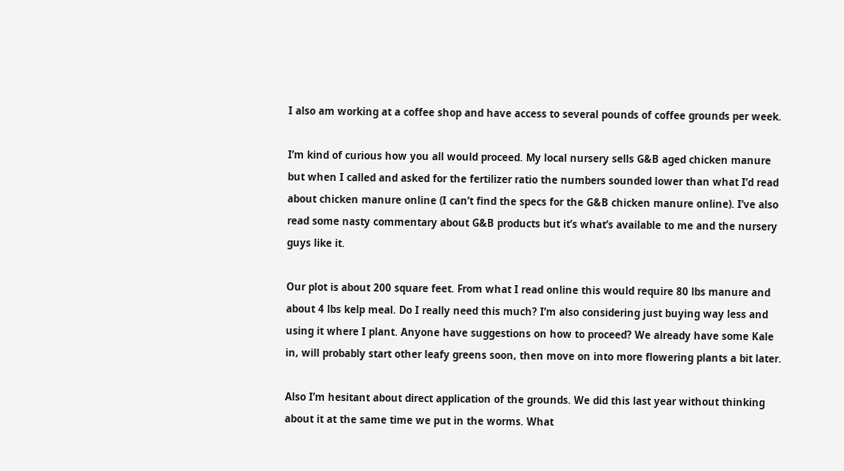I also am working at a coffee shop and have access to several pounds of coffee grounds per week.

I’m kind of curious how you all would proceed. My local nursery sells G&B aged chicken manure but when I called and asked for the fertilizer ratio the numbers sounded lower than what I’d read about chicken manure online (I can’t find the specs for the G&B chicken manure online). I’ve also read some nasty commentary about G&B products but it’s what’s available to me and the nursery guys like it.

Our plot is about 200 square feet. From what I read online this would require 80 lbs manure and about 4 lbs kelp meal. Do I really need this much? I’m also considering just buying way less and using it where I plant. Anyone have suggestions on how to proceed? We already have some Kale in, will probably start other leafy greens soon, then move on into more flowering plants a bit later.

Also I’m hesitant about direct application of the grounds. We did this last year without thinking about it at the same time we put in the worms. What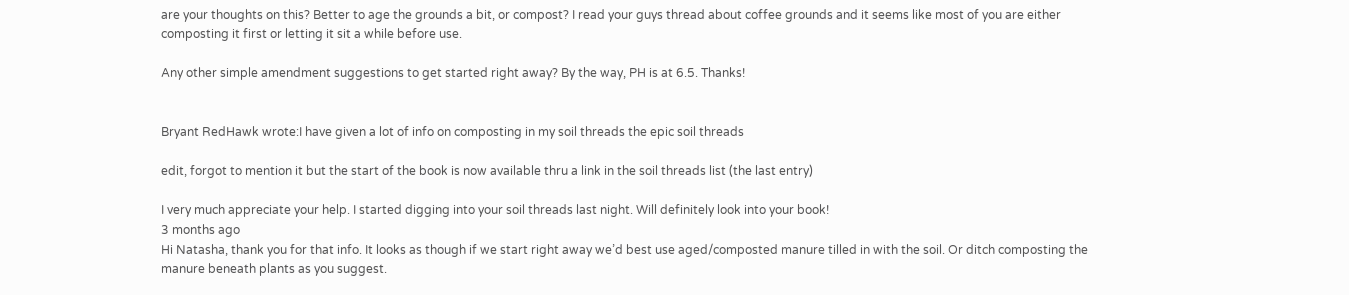are your thoughts on this? Better to age the grounds a bit, or compost? I read your guys thread about coffee grounds and it seems like most of you are either composting it first or letting it sit a while before use.

Any other simple amendment suggestions to get started right away? By the way, PH is at 6.5. Thanks!


Bryant RedHawk wrote:I have given a lot of info on composting in my soil threads the epic soil threads

edit, forgot to mention it but the start of the book is now available thru a link in the soil threads list (the last entry)

I very much appreciate your help. I started digging into your soil threads last night. Will definitely look into your book!
3 months ago
Hi Natasha, thank you for that info. It looks as though if we start right away we’d best use aged/composted manure tilled in with the soil. Or ditch composting the manure beneath plants as you suggest.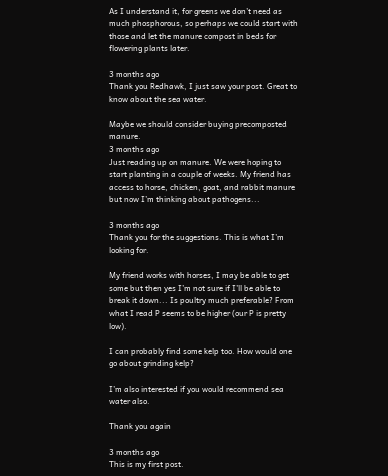As I understand it, for greens we don’t need as much phosphorous, so perhaps we could start with those and let the manure compost in beds for flowering plants later.

3 months ago
Thank you Redhawk, I just saw your post. Great to know about the sea water.

Maybe we should consider buying precomposted manure.
3 months ago
Just reading up on manure. We were hoping to start planting in a couple of weeks. My friend has access to horse, chicken, goat, and rabbit manure but now I’m thinking about pathogens...

3 months ago
Thank you for the suggestions. This is what I’m looking for.

My friend works with horses, I may be able to get some but then yes I’m not sure if I’ll be able to break it down... Is poultry much preferable? From what I read P seems to be higher (our P is pretty low).

I can probably find some kelp too. How would one go about grinding kelp?

I’m also interested if you would recommend sea water also.

Thank you again

3 months ago
This is my first post.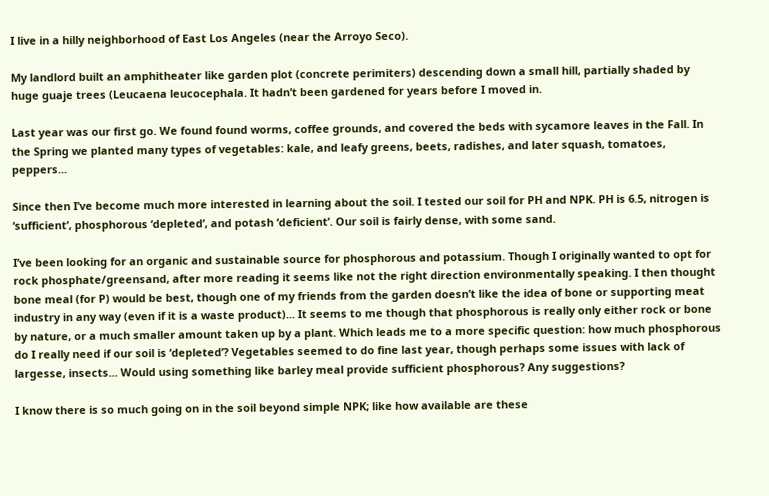I live in a hilly neighborhood of East Los Angeles (near the Arroyo Seco).

My landlord built an amphitheater like garden plot (concrete perimiters) descending down a small hill, partially shaded by huge guaje trees (Leucaena leucocephala. It hadn’t been gardened for years before I moved in.

Last year was our first go. We found found worms, coffee grounds, and covered the beds with sycamore leaves in the Fall. In the Spring we planted many types of vegetables: kale, and leafy greens, beets, radishes, and later squash, tomatoes, peppers...

Since then I’ve become much more interested in learning about the soil. I tested our soil for PH and NPK. PH is 6.5, nitrogen is ‘sufficient’, phosphorous ‘depleted’, and potash ‘deficient’. Our soil is fairly dense, with some sand.

I’ve been looking for an organic and sustainable source for phosphorous and potassium. Though I originally wanted to opt for rock phosphate/greensand, after more reading it seems like not the right direction environmentally speaking. I then thought bone meal (for P) would be best, though one of my friends from the garden doesn’t like the idea of bone or supporting meat industry in any way (even if it is a waste product)... It seems to me though that phosphorous is really only either rock or bone by nature, or a much smaller amount taken up by a plant. Which leads me to a more specific question: how much phosphorous do I really need if our soil is ‘depleted’? Vegetables seemed to do fine last year, though perhaps some issues with lack of largesse, insects... Would using something like barley meal provide sufficient phosphorous? Any suggestions?

I know there is so much going on in the soil beyond simple NPK; like how available are these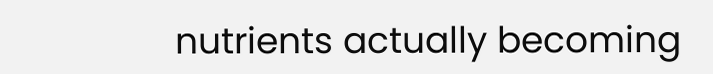nutrients actually becoming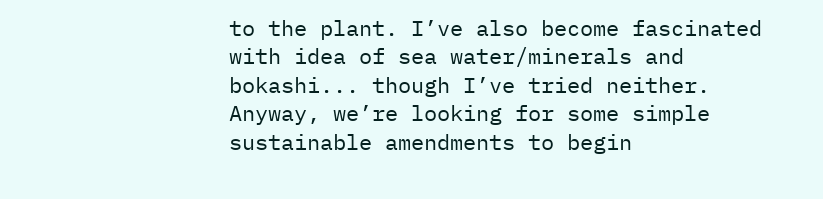to the plant. I’ve also become fascinated with idea of sea water/minerals and bokashi... though I’ve tried neither. Anyway, we’re looking for some simple sustainable amendments to begin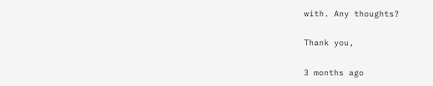with. Any thoughts?

Thank you,

3 months ago